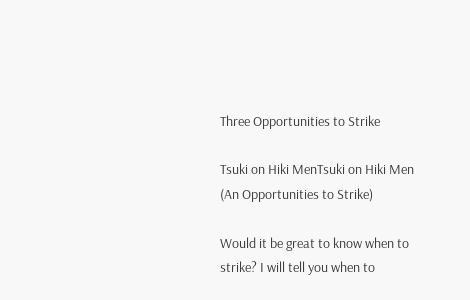Three Opportunities to Strike

Tsuki on Hiki MenTsuki on Hiki Men (An Opportunities to Strike)

Would it be great to know when to strike? I will tell you when to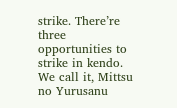strike. There’re three opportunities to strike in kendo. We call it, Mittsu no Yurusanu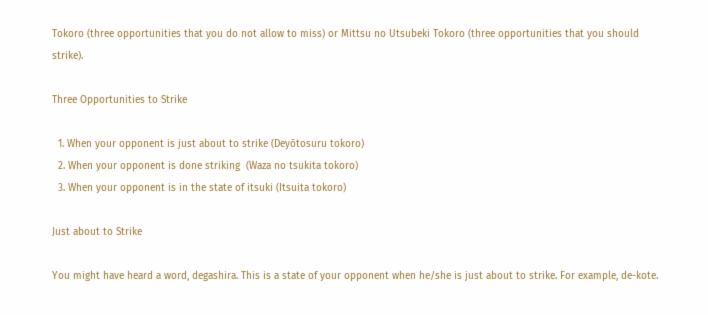Tokoro (three opportunities that you do not allow to miss) or Mittsu no Utsubeki Tokoro (three opportunities that you should strike).

Three Opportunities to Strike

  1. When your opponent is just about to strike (Deyōtosuru tokoro)
  2. When your opponent is done striking  (Waza no tsukita tokoro)
  3. When your opponent is in the state of itsuki (Itsuita tokoro)

Just about to Strike

You might have heard a word, degashira. This is a state of your opponent when he/she is just about to strike. For example, de-kote.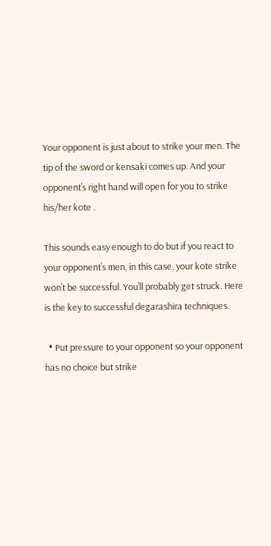Your opponent is just about to strike your men. The tip of the sword or kensaki comes up. And your opponent’s right hand will open for you to strike his/her kote .

This sounds easy enough to do but if you react to your opponent’s men, in this case, your kote strike won’t be successful. You’ll probably get struck. Here is the key to successful degarashira techniques.

  • Put pressure to your opponent so your opponent has no choice but strike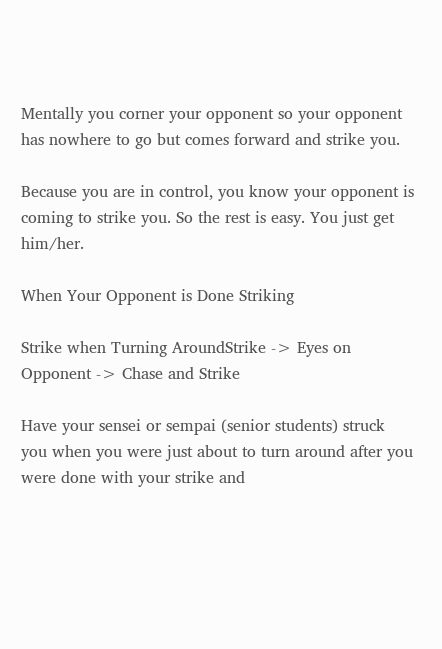Mentally you corner your opponent so your opponent has nowhere to go but comes forward and strike you.

Because you are in control, you know your opponent is coming to strike you. So the rest is easy. You just get him/her.

When Your Opponent is Done Striking

Strike when Turning AroundStrike -> Eyes on Opponent -> Chase and Strike

Have your sensei or sempai (senior students) struck you when you were just about to turn around after you were done with your strike and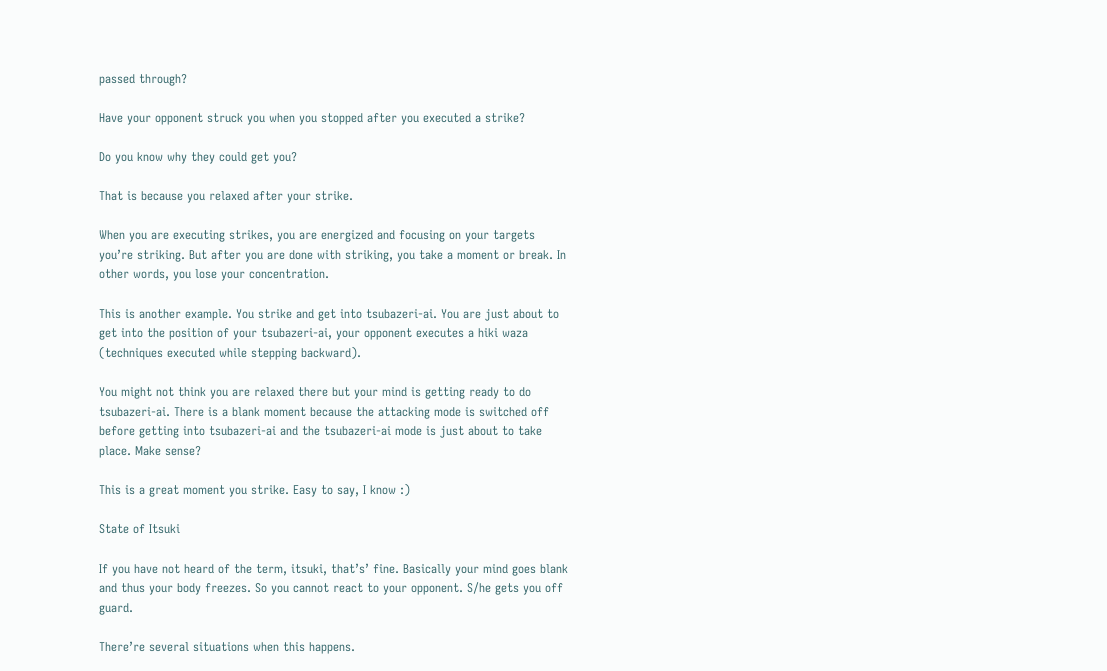passed through?

Have your opponent struck you when you stopped after you executed a strike?

Do you know why they could get you?

That is because you relaxed after your strike.

When you are executing strikes, you are energized and focusing on your targets you’re striking. But after you are done with striking, you take a moment or break. In other words, you lose your concentration.

This is another example. You strike and get into tsubazeri-ai. You are just about to get into the position of your tsubazeri-ai, your opponent executes a hiki waza (techniques executed while stepping backward).

You might not think you are relaxed there but your mind is getting ready to do tsubazeri-ai. There is a blank moment because the attacking mode is switched off before getting into tsubazeri-ai and the tsubazeri-ai mode is just about to take place. Make sense?

This is a great moment you strike. Easy to say, I know :)

State of Itsuki

If you have not heard of the term, itsuki, that’s’ fine. Basically your mind goes blank and thus your body freezes. So you cannot react to your opponent. S/he gets you off guard.

There’re several situations when this happens.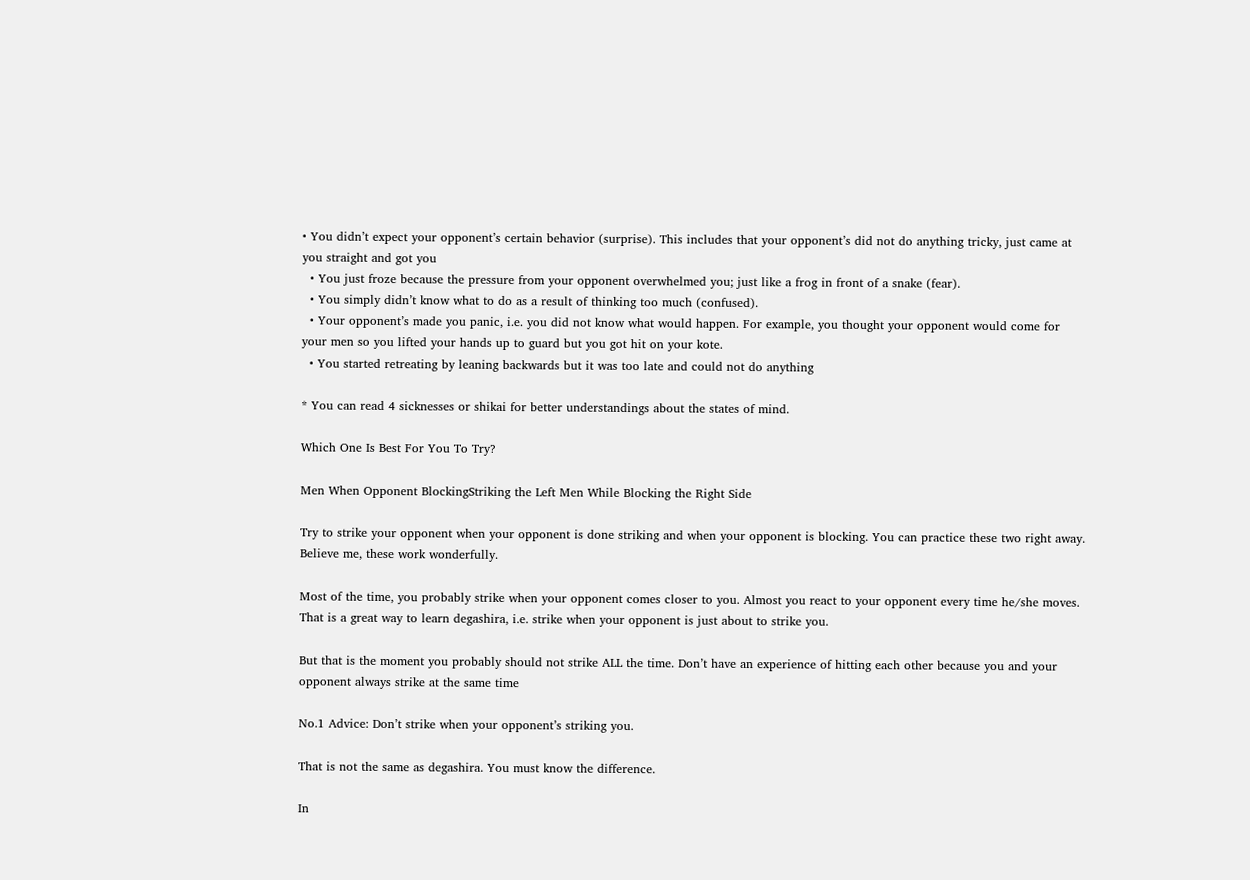• You didn’t expect your opponent’s certain behavior (surprise). This includes that your opponent’s did not do anything tricky, just came at you straight and got you
  • You just froze because the pressure from your opponent overwhelmed you; just like a frog in front of a snake (fear).
  • You simply didn’t know what to do as a result of thinking too much (confused).
  • Your opponent’s made you panic, i.e. you did not know what would happen. For example, you thought your opponent would come for your men so you lifted your hands up to guard but you got hit on your kote.
  • You started retreating by leaning backwards but it was too late and could not do anything

* You can read 4 sicknesses or shikai for better understandings about the states of mind.

Which One Is Best For You To Try?

Men When Opponent BlockingStriking the Left Men While Blocking the Right Side

Try to strike your opponent when your opponent is done striking and when your opponent is blocking. You can practice these two right away. Believe me, these work wonderfully.

Most of the time, you probably strike when your opponent comes closer to you. Almost you react to your opponent every time he/she moves. That is a great way to learn degashira, i.e. strike when your opponent is just about to strike you.

But that is the moment you probably should not strike ALL the time. Don’t have an experience of hitting each other because you and your opponent always strike at the same time

No.1 Advice: Don’t strike when your opponent’s striking you.

That is not the same as degashira. You must know the difference.

In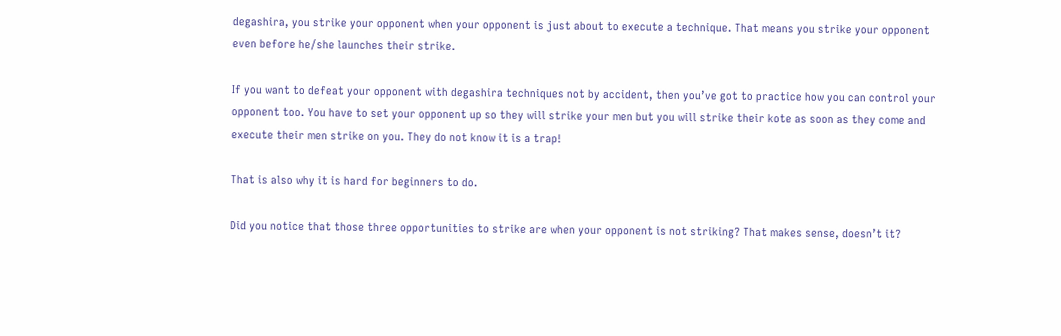degashira, you strike your opponent when your opponent is just about to execute a technique. That means you strike your opponent even before he/she launches their strike.

If you want to defeat your opponent with degashira techniques not by accident, then you’ve got to practice how you can control your opponent too. You have to set your opponent up so they will strike your men but you will strike their kote as soon as they come and execute their men strike on you. They do not know it is a trap!

That is also why it is hard for beginners to do.

Did you notice that those three opportunities to strike are when your opponent is not striking? That makes sense, doesn’t it?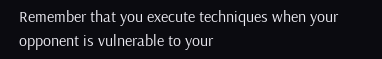Remember that you execute techniques when your opponent is vulnerable to your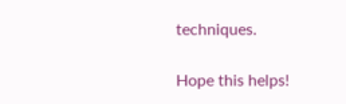techniques.

Hope this helps!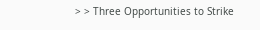> > Three Opportunities to Strike